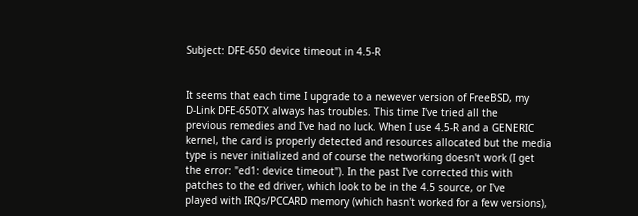Subject: DFE-650 device timeout in 4.5-R


It seems that each time I upgrade to a newever version of FreeBSD, my
D-Link DFE-650TX always has troubles. This time I've tried all the
previous remedies and I've had no luck. When I use 4.5-R and a GENERIC
kernel, the card is properly detected and resources allocated but the media
type is never initialized and of course the networking doesn't work (I get
the error: "ed1: device timeout"). In the past I've corrected this with
patches to the ed driver, which look to be in the 4.5 source, or I've
played with IRQs/PCCARD memory (which hasn't worked for a few versions),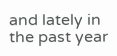and lately in the past year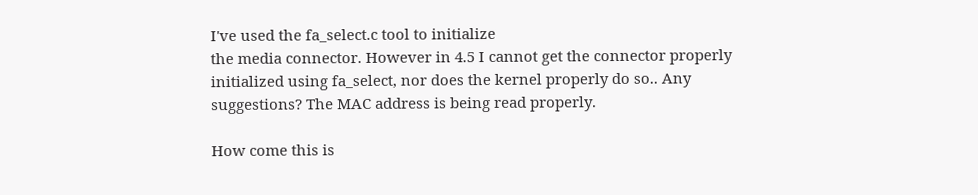I've used the fa_select.c tool to initialize
the media connector. However in 4.5 I cannot get the connector properly
initialized using fa_select, nor does the kernel properly do so.. Any
suggestions? The MAC address is being read properly.

How come this is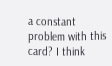a constant problem with this card? I think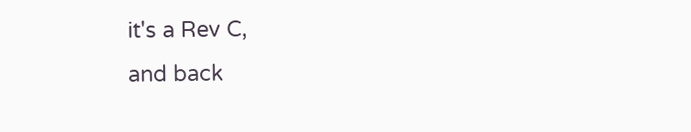it's a Rev C,
and back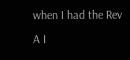when I had the Rev A I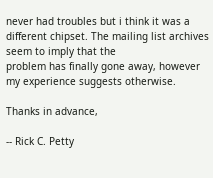never had troubles but i think it was a
different chipset. The mailing list archives seem to imply that the
problem has finally gone away, however my experience suggests otherwise.

Thanks in advance,

-- Rick C. Petty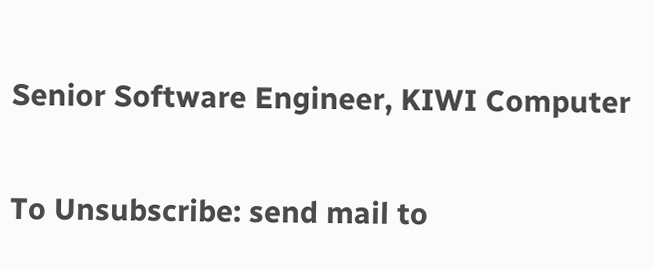Senior Software Engineer, KIWI Computer

To Unsubscribe: send mail to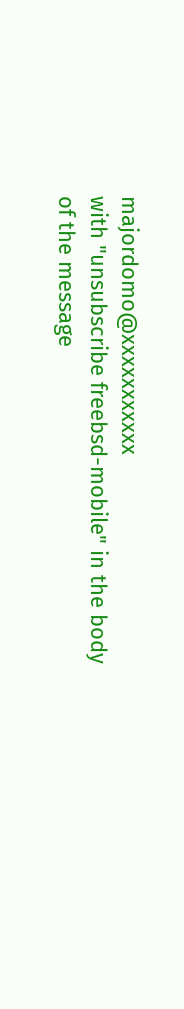majordomo@xxxxxxxxxxx
with "unsubscribe freebsd-mobile" in the body of the message